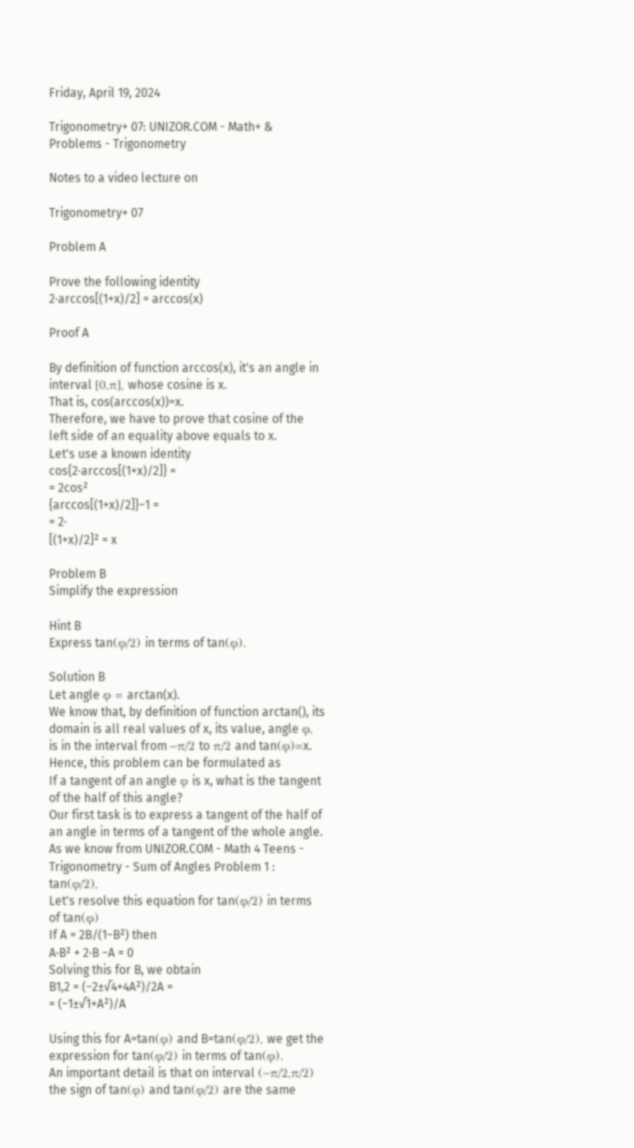Friday, April 19, 2024

Trigonometry+ 07: UNIZOR.COM - Math+ & Problems - Trigonometry

Notes to a video lecture on

Trigonometry+ 07

Problem A

Prove the following identity
2·arccos[(1+x)/2] = arccos(x)

Proof A

By definition of function arccos(x), it's an angle in interval [0,π], whose cosine is x.
That is, cos(arccos(x))=x.
Therefore, we have to prove that cosine of the left side of an equality above equals to x.
Let's use a known identity
cos{2·arccos[(1+x)/2]} =
= 2cos²
{arccos[(1+x)/2]}−1 =
= 2·
[(1+x)/2]² = x

Problem B
Simplify the expression

Hint B
Express tan(φ/2) in terms of tan(φ).

Solution B
Let angle φ = arctan(x).
We know that, by definition of function arctan(), its domain is all real values of x, its value, angle φ, is in the interval from −π/2 to π/2 and tan(φ)=x.
Hence, this problem can be formulated as
If a tangent of an angle φ is x, what is the tangent of the half of this angle?
Our first task is to express a tangent of the half of an angle in terms of a tangent of the whole angle.
As we know from UNIZOR.COM - Math 4 Teens - Trigonometry - Sum of Angles Problem 1 : tan(φ/2),
Let's resolve this equation for tan(φ/2) in terms of tan(φ)
If A = 2B/(1−B²) then
A·B² + 2·B −A = 0
Solving this for B, we obtain
B1,2 = (−2±√4+4A²)/2A =
= (−1±√1+A²)/A

Using this for A=tan(φ) and B=tan(φ/2), we get the expression for tan(φ/2) in terms of tan(φ).
An important detail is that on interval (−π/2,π/2) the sign of tan(φ) and tan(φ/2) are the same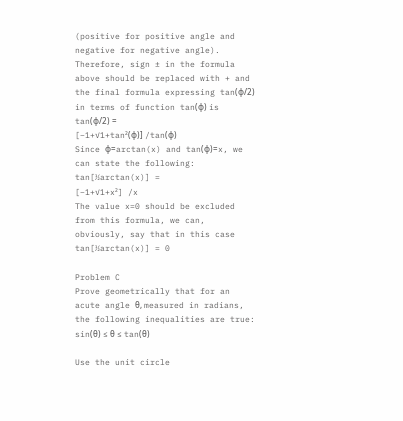(positive for positive angle and negative for negative angle).
Therefore, sign ± in the formula above should be replaced with + and the final formula expressing tan(φ/2) in terms of function tan(φ) is
tan(φ/2) =
[−1+√1+tan²(φ)] /tan(φ)
Since φ=arctan(x) and tan(φ)=x, we can state the following:
tan[½arctan(x)] =
[−1+√1+x²] /x
The value x=0 should be excluded from this formula, we can, obviously, say that in this case
tan[½arctan(x)] = 0

Problem C
Prove geometrically that for an acute angle θ, measured in radians, the following inequalities are true:
sin(θ) ≤ θ ≤ tan(θ)

Use the unit circle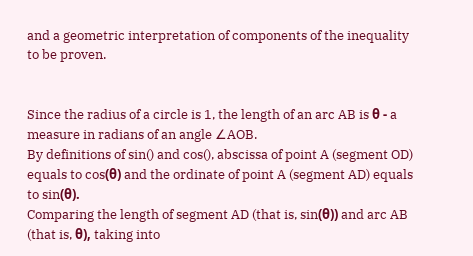and a geometric interpretation of components of the inequality to be proven.


Since the radius of a circle is 1, the length of an arc AB is θ - a measure in radians of an angle ∠AOB.
By definitions of sin() and cos(), abscissa of point A (segment OD) equals to cos(θ) and the ordinate of point A (segment AD) equals to sin(θ).
Comparing the length of segment AD (that is, sin(θ)) and arc AB (that is, θ), taking into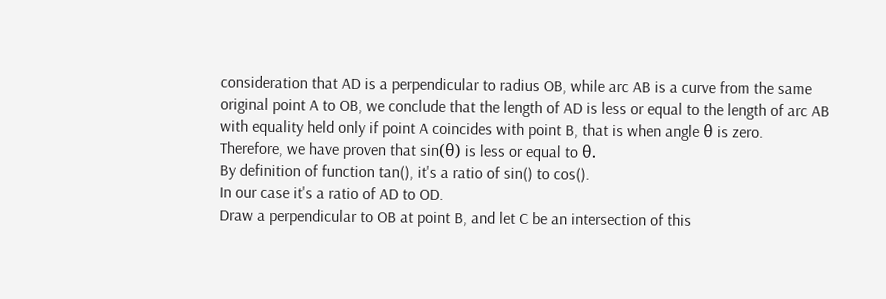consideration that AD is a perpendicular to radius OB, while arc AB is a curve from the same original point A to OB, we conclude that the length of AD is less or equal to the length of arc AB with equality held only if point A coincides with point B, that is when angle θ is zero.
Therefore, we have proven that sin(θ) is less or equal to θ.
By definition of function tan(), it's a ratio of sin() to cos().
In our case it's a ratio of AD to OD.
Draw a perpendicular to OB at point B, and let C be an intersection of this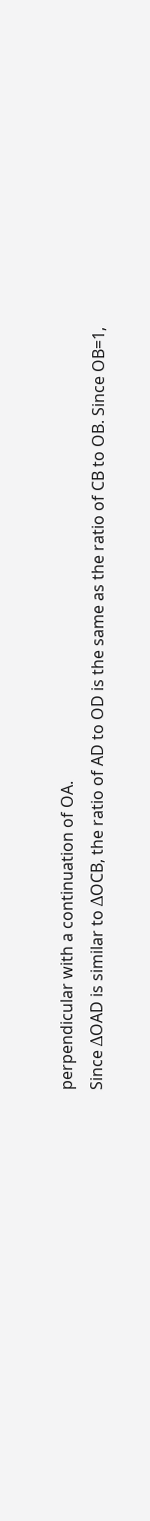perpendicular with a continuation of OA.
Since ΔOAD is similar to ΔOCB, the ratio of AD to OD is the same as the ratio of CB to OB. Since OB=1,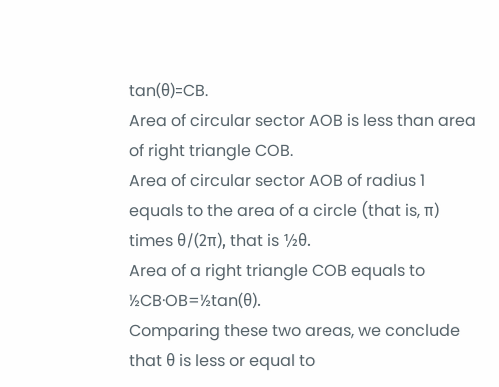tan(θ)=CB.
Area of circular sector AOB is less than area of right triangle COB.
Area of circular sector AOB of radius 1 equals to the area of a circle (that is, π) times θ/(2π), that is ½θ.
Area of a right triangle COB equals to ½CB·OB=½tan(θ).
Comparing these two areas, we conclude that θ is less or equal to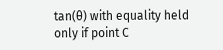tan(θ) with equality held only if point C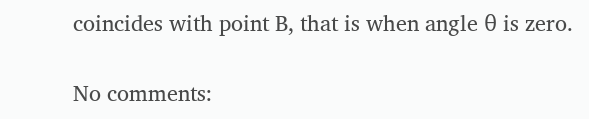coincides with point B, that is when angle θ is zero.

No comments: